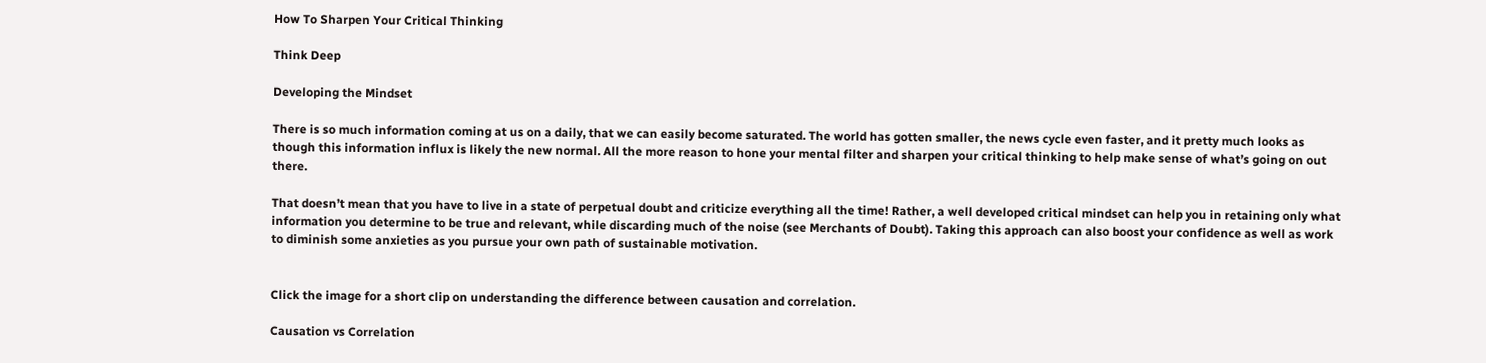How To Sharpen Your Critical Thinking

Think Deep

Developing the Mindset

There is so much information coming at us on a daily, that we can easily become saturated. The world has gotten smaller, the news cycle even faster, and it pretty much looks as though this information influx is likely the new normal. All the more reason to hone your mental filter and sharpen your critical thinking to help make sense of what’s going on out there.

That doesn’t mean that you have to live in a state of perpetual doubt and criticize everything all the time! Rather, a well developed critical mindset can help you in retaining only what information you determine to be true and relevant, while discarding much of the noise (see Merchants of Doubt). Taking this approach can also boost your confidence as well as work to diminish some anxieties as you pursue your own path of sustainable motivation.


Click the image for a short clip on understanding the difference between causation and correlation.

Causation vs Correlation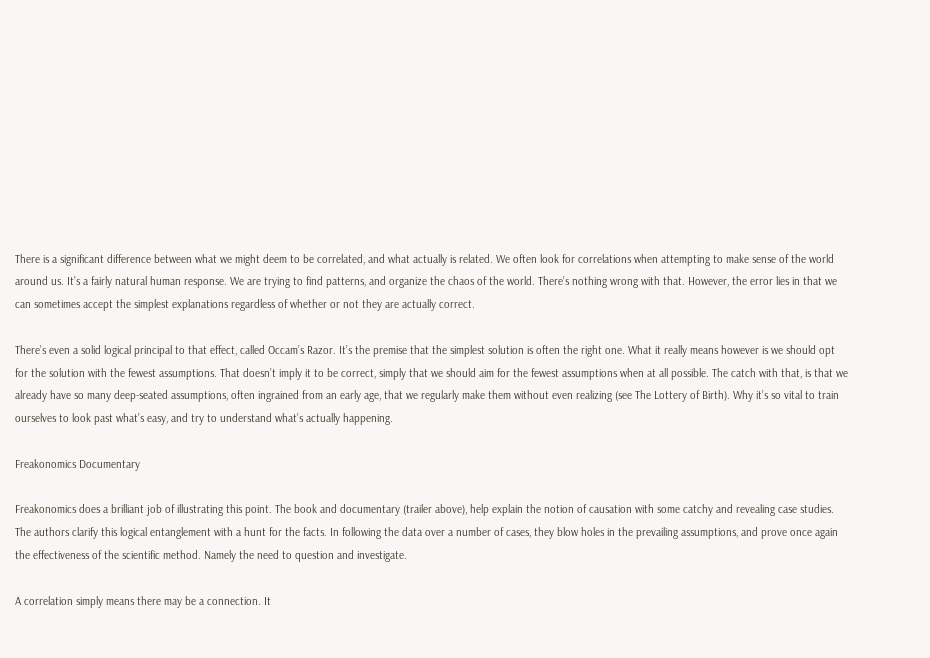There is a significant difference between what we might deem to be correlated, and what actually is related. We often look for correlations when attempting to make sense of the world around us. It’s a fairly natural human response. We are trying to find patterns, and organize the chaos of the world. There’s nothing wrong with that. However, the error lies in that we can sometimes accept the simplest explanations regardless of whether or not they are actually correct.

There’s even a solid logical principal to that effect, called Occam’s Razor. It’s the premise that the simplest solution is often the right one. What it really means however is we should opt for the solution with the fewest assumptions. That doesn’t imply it to be correct, simply that we should aim for the fewest assumptions when at all possible. The catch with that, is that we already have so many deep-seated assumptions, often ingrained from an early age, that we regularly make them without even realizing (see The Lottery of Birth). Why it’s so vital to train ourselves to look past what’s easy, and try to understand what’s actually happening.

Freakonomics Documentary

Freakonomics does a brilliant job of illustrating this point. The book and documentary (trailer above), help explain the notion of causation with some catchy and revealing case studies. The authors clarify this logical entanglement with a hunt for the facts. In following the data over a number of cases, they blow holes in the prevailing assumptions, and prove once again the effectiveness of the scientific method. Namely the need to question and investigate.

A correlation simply means there may be a connection. It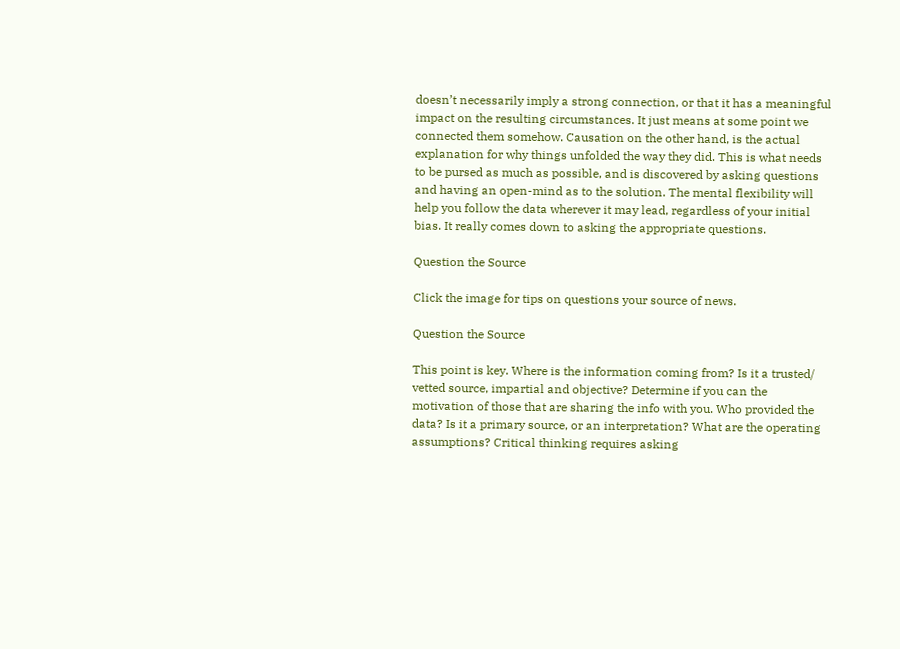doesn’t necessarily imply a strong connection, or that it has a meaningful impact on the resulting circumstances. It just means at some point we connected them somehow. Causation on the other hand, is the actual explanation for why things unfolded the way they did. This is what needs to be pursed as much as possible, and is discovered by asking questions and having an open-mind as to the solution. The mental flexibility will help you follow the data wherever it may lead, regardless of your initial bias. It really comes down to asking the appropriate questions.

Question the Source

Click the image for tips on questions your source of news.

Question the Source

This point is key. Where is the information coming from? Is it a trusted/ vetted source, impartial and objective? Determine if you can the motivation of those that are sharing the info with you. Who provided the data? Is it a primary source, or an interpretation? What are the operating assumptions? Critical thinking requires asking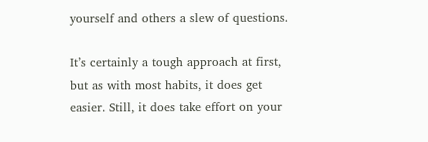yourself and others a slew of questions.

It’s certainly a tough approach at first, but as with most habits, it does get easier. Still, it does take effort on your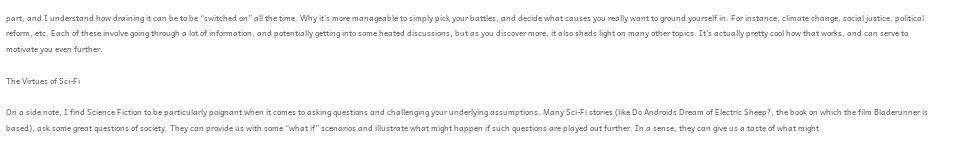part, and I understand how draining it can be to be “switched on” all the time. Why it’s more manageable to simply pick your battles, and decide what causes you really want to ground yourself in. For instance, climate change, social justice, political reform, etc. Each of these involve going through a lot of information, and potentially getting into some heated discussions, but as you discover more, it also sheds light on many other topics. It’s actually pretty cool how that works, and can serve to motivate you even further.

The Virtues of Sci-Fi

On a side note, I find Science Fiction to be particularly poignant when it comes to asking questions and challenging your underlying assumptions. Many Sci-Fi stories (like Do Androids Dream of Electric Sheep?, the book on which the film Bladerunner is based), ask some great questions of society. They can provide us with some “what if” scenarios and illustrate what might happen if such questions are played out further. In a sense, they can give us a taste of what might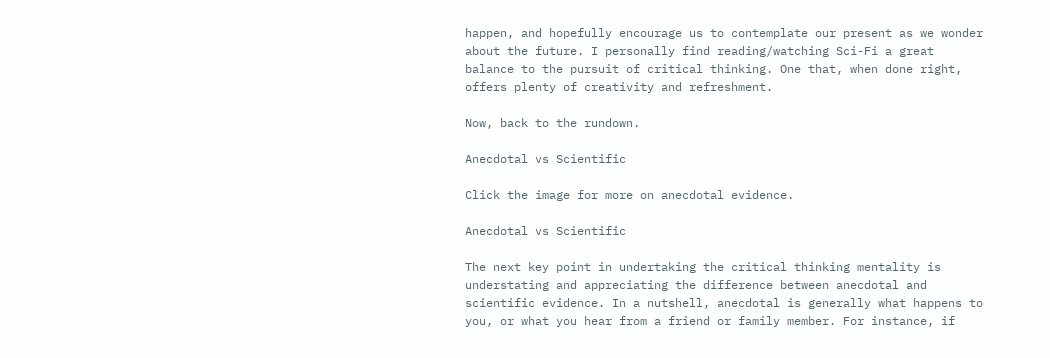happen, and hopefully encourage us to contemplate our present as we wonder about the future. I personally find reading/watching Sci-Fi a great balance to the pursuit of critical thinking. One that, when done right, offers plenty of creativity and refreshment.

Now, back to the rundown.

Anecdotal vs Scientific

Click the image for more on anecdotal evidence.

Anecdotal vs Scientific

The next key point in undertaking the critical thinking mentality is understating and appreciating the difference between anecdotal and scientific evidence. In a nutshell, anecdotal is generally what happens to you, or what you hear from a friend or family member. For instance, if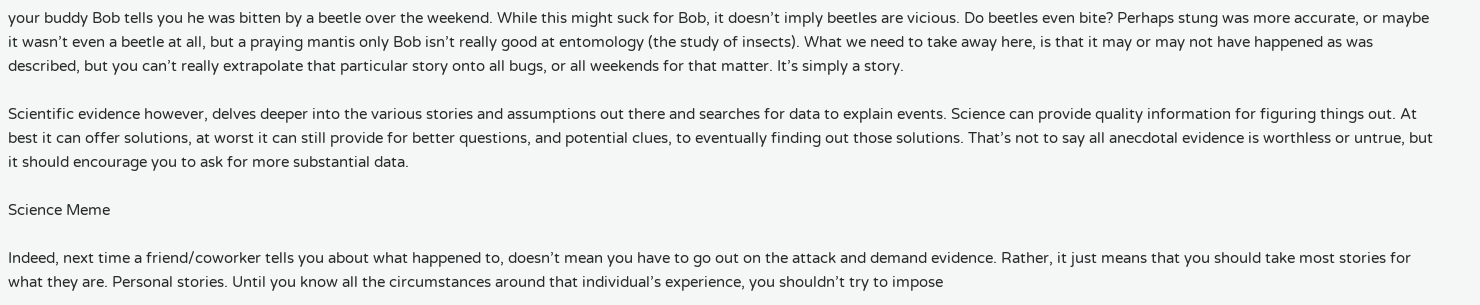your buddy Bob tells you he was bitten by a beetle over the weekend. While this might suck for Bob, it doesn’t imply beetles are vicious. Do beetles even bite? Perhaps stung was more accurate, or maybe it wasn’t even a beetle at all, but a praying mantis only Bob isn’t really good at entomology (the study of insects). What we need to take away here, is that it may or may not have happened as was described, but you can’t really extrapolate that particular story onto all bugs, or all weekends for that matter. It’s simply a story.

Scientific evidence however, delves deeper into the various stories and assumptions out there and searches for data to explain events. Science can provide quality information for figuring things out. At best it can offer solutions, at worst it can still provide for better questions, and potential clues, to eventually finding out those solutions. That’s not to say all anecdotal evidence is worthless or untrue, but it should encourage you to ask for more substantial data.

Science Meme

Indeed, next time a friend/coworker tells you about what happened to, doesn’t mean you have to go out on the attack and demand evidence. Rather, it just means that you should take most stories for what they are. Personal stories. Until you know all the circumstances around that individual’s experience, you shouldn’t try to impose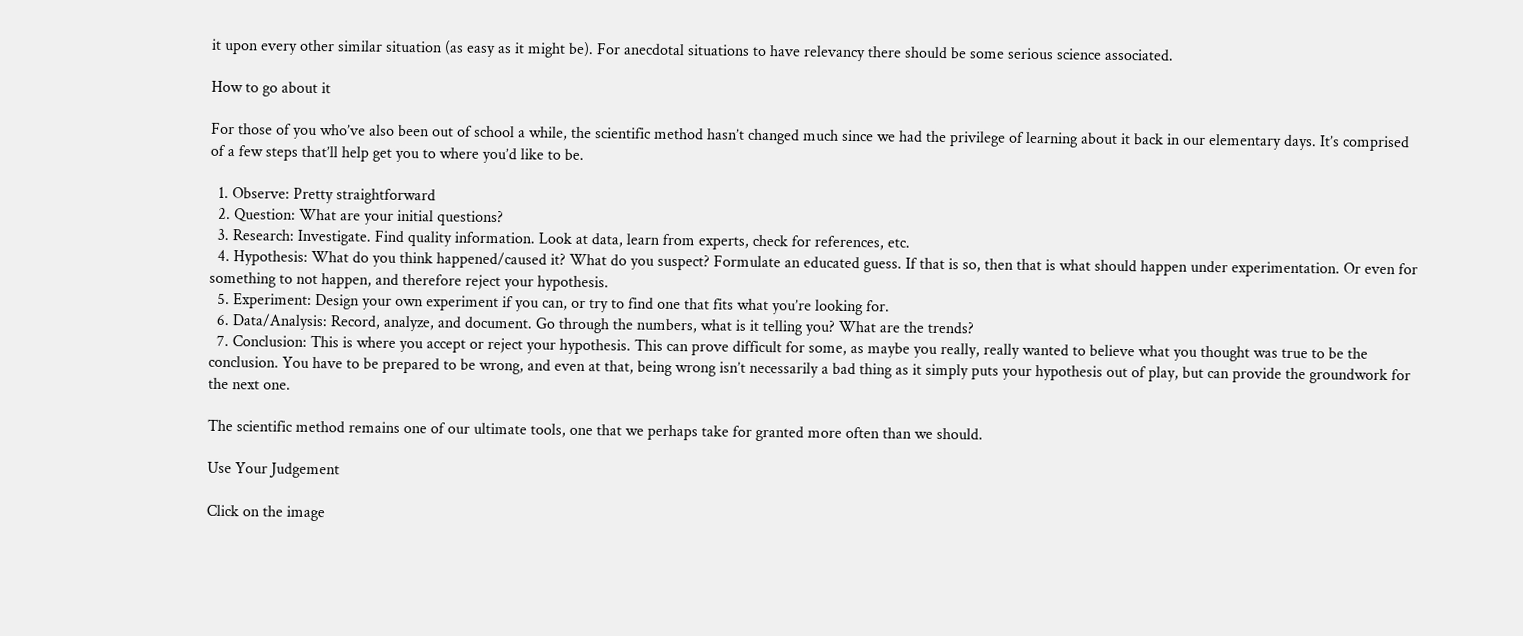it upon every other similar situation (as easy as it might be). For anecdotal situations to have relevancy there should be some serious science associated.

How to go about it

For those of you who’ve also been out of school a while, the scientific method hasn’t changed much since we had the privilege of learning about it back in our elementary days. It’s comprised of a few steps that’ll help get you to where you’d like to be.

  1. Observe: Pretty straightforward
  2. Question: What are your initial questions?
  3. Research: Investigate. Find quality information. Look at data, learn from experts, check for references, etc.
  4. Hypothesis: What do you think happened/caused it? What do you suspect? Formulate an educated guess. If that is so, then that is what should happen under experimentation. Or even for something to not happen, and therefore reject your hypothesis.
  5. Experiment: Design your own experiment if you can, or try to find one that fits what you’re looking for.
  6. Data/Analysis: Record, analyze, and document. Go through the numbers, what is it telling you? What are the trends?
  7. Conclusion: This is where you accept or reject your hypothesis. This can prove difficult for some, as maybe you really, really wanted to believe what you thought was true to be the conclusion. You have to be prepared to be wrong, and even at that, being wrong isn’t necessarily a bad thing as it simply puts your hypothesis out of play, but can provide the groundwork for the next one.

The scientific method remains one of our ultimate tools, one that we perhaps take for granted more often than we should.

Use Your Judgement

Click on the image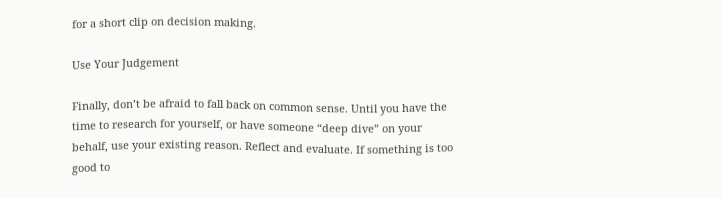for a short clip on decision making.

Use Your Judgement

Finally, don’t be afraid to fall back on common sense. Until you have the time to research for yourself, or have someone “deep dive” on your behalf, use your existing reason. Reflect and evaluate. If something is too good to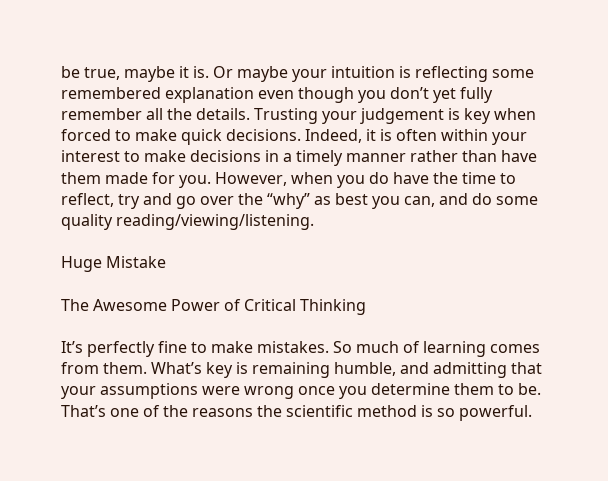be true, maybe it is. Or maybe your intuition is reflecting some remembered explanation even though you don’t yet fully remember all the details. Trusting your judgement is key when forced to make quick decisions. Indeed, it is often within your interest to make decisions in a timely manner rather than have them made for you. However, when you do have the time to reflect, try and go over the “why” as best you can, and do some quality reading/viewing/listening.

Huge Mistake

The Awesome Power of Critical Thinking

It’s perfectly fine to make mistakes. So much of learning comes from them. What’s key is remaining humble, and admitting that your assumptions were wrong once you determine them to be. That’s one of the reasons the scientific method is so powerful.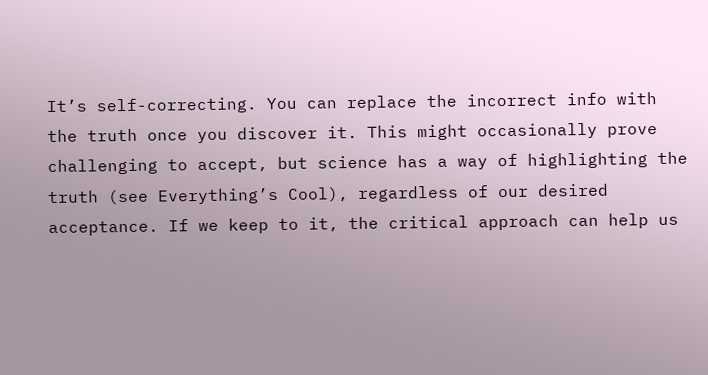It’s self-correcting. You can replace the incorrect info with the truth once you discover it. This might occasionally prove challenging to accept, but science has a way of highlighting the truth (see Everything’s Cool), regardless of our desired acceptance. If we keep to it, the critical approach can help us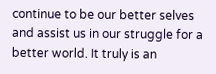continue to be our better selves and assist us in our struggle for a better world. It truly is an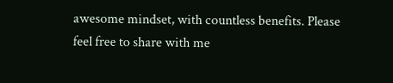awesome mindset, with countless benefits. Please feel free to share with me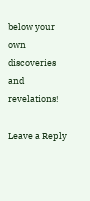below your own discoveries and revelations!

Leave a Reply